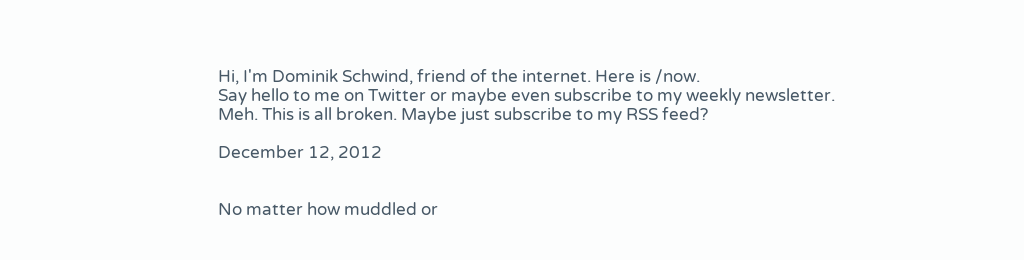Hi, I'm Dominik Schwind, friend of the internet. Here is /now.
Say hello to me on Twitter or maybe even subscribe to my weekly newsletter.
Meh. This is all broken. Maybe just subscribe to my RSS feed?

December 12, 2012


No matter how muddled or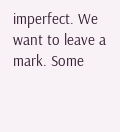imperfect. We want to leave a mark. Some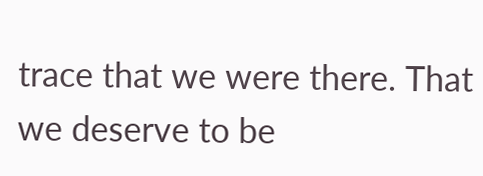trace that we were there. That we deserve to be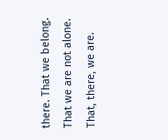there. That we belong. That we are not alone. That, there, we are.